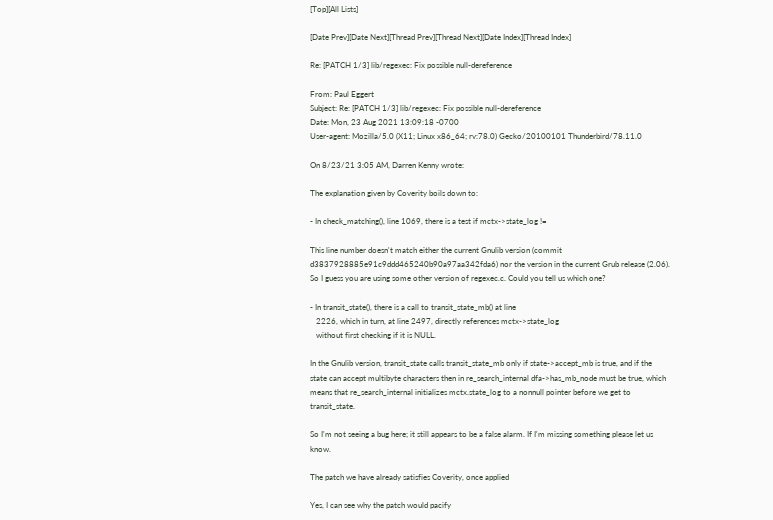[Top][All Lists]

[Date Prev][Date Next][Thread Prev][Thread Next][Date Index][Thread Index]

Re: [PATCH 1/3] lib/regexec: Fix possible null-dereference

From: Paul Eggert
Subject: Re: [PATCH 1/3] lib/regexec: Fix possible null-dereference
Date: Mon, 23 Aug 2021 13:09:18 -0700
User-agent: Mozilla/5.0 (X11; Linux x86_64; rv:78.0) Gecko/20100101 Thunderbird/78.11.0

On 8/23/21 3:05 AM, Darren Kenny wrote:

The explanation given by Coverity boils down to:

- In check_matching(), line 1069, there is a test if mctx->state_log !=

This line number doesn't match either the current Gnulib version (commit d3837928885e91c9ddd465240b90a97aa342fda6) nor the version in the current Grub release (2.06). So I guess you are using some other version of regexec.c. Could you tell us which one?

- In transit_state(), there is a call to transit_state_mb() at line
   2226, which in turn, at line 2497, directly references mctx->state_log
   without first checking if it is NULL.

In the Gnulib version, transit_state calls transit_state_mb only if state->accept_mb is true, and if the state can accept multibyte characters then in re_search_internal dfa->has_mb_node must be true, which means that re_search_internal initializes mctx.state_log to a nonnull pointer before we get to transit_state.

So I'm not seeing a bug here; it still appears to be a false alarm. If I'm missing something please let us know.

The patch we have already satisfies Coverity, once applied

Yes, I can see why the patch would pacify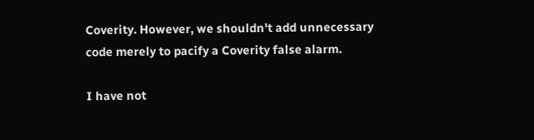Coverity. However, we shouldn't add unnecessary code merely to pacify a Coverity false alarm.

I have not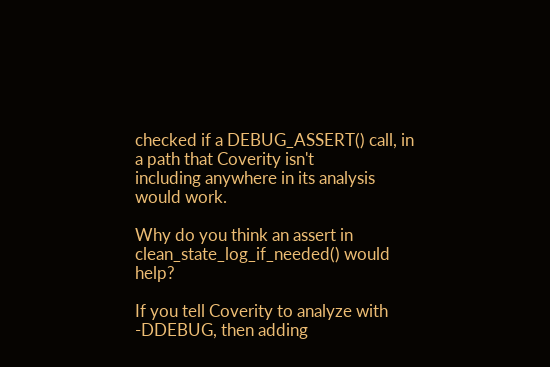checked if a DEBUG_ASSERT() call, in a path that Coverity isn't
including anywhere in its analysis would work.

Why do you think an assert in clean_state_log_if_needed() would help?

If you tell Coverity to analyze with -DDEBUG, then adding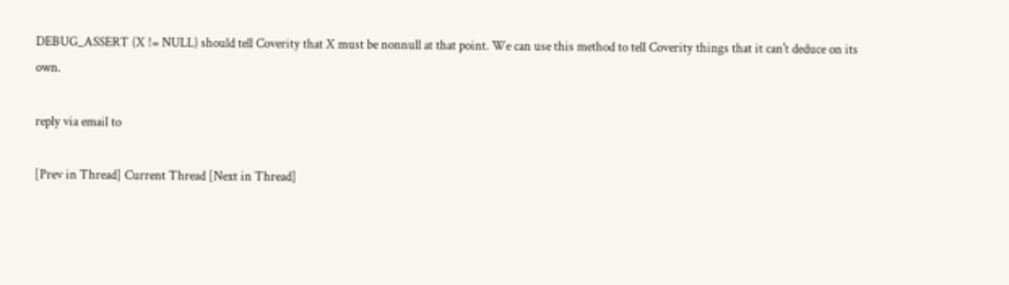DEBUG_ASSERT (X != NULL) should tell Coverity that X must be nonnull at that point. We can use this method to tell Coverity things that it can't deduce on its own.

reply via email to

[Prev in Thread] Current Thread [Next in Thread]